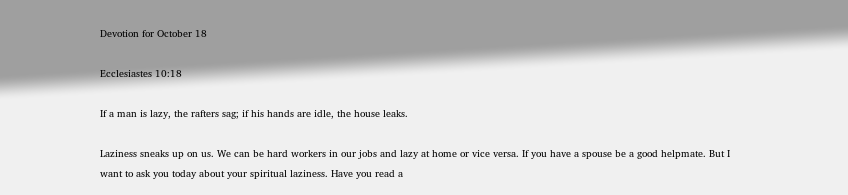Devotion for October 18

Ecclesiastes 10:18

If a man is lazy, the rafters sag; if his hands are idle, the house leaks.

Laziness sneaks up on us. We can be hard workers in our jobs and lazy at home or vice versa. If you have a spouse be a good helpmate. But I want to ask you today about your spiritual laziness. Have you read a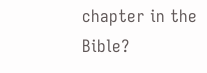chapter in the Bible?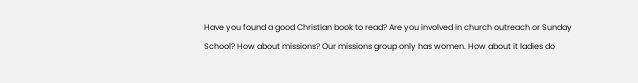Have you found a good Christian book to read? Are you involved in church outreach or Sunday School? How about missions? Our missions group only has women. How about it ladies do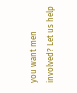you want men involved? Let us help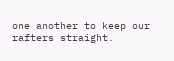one another to keep our rafters straight.